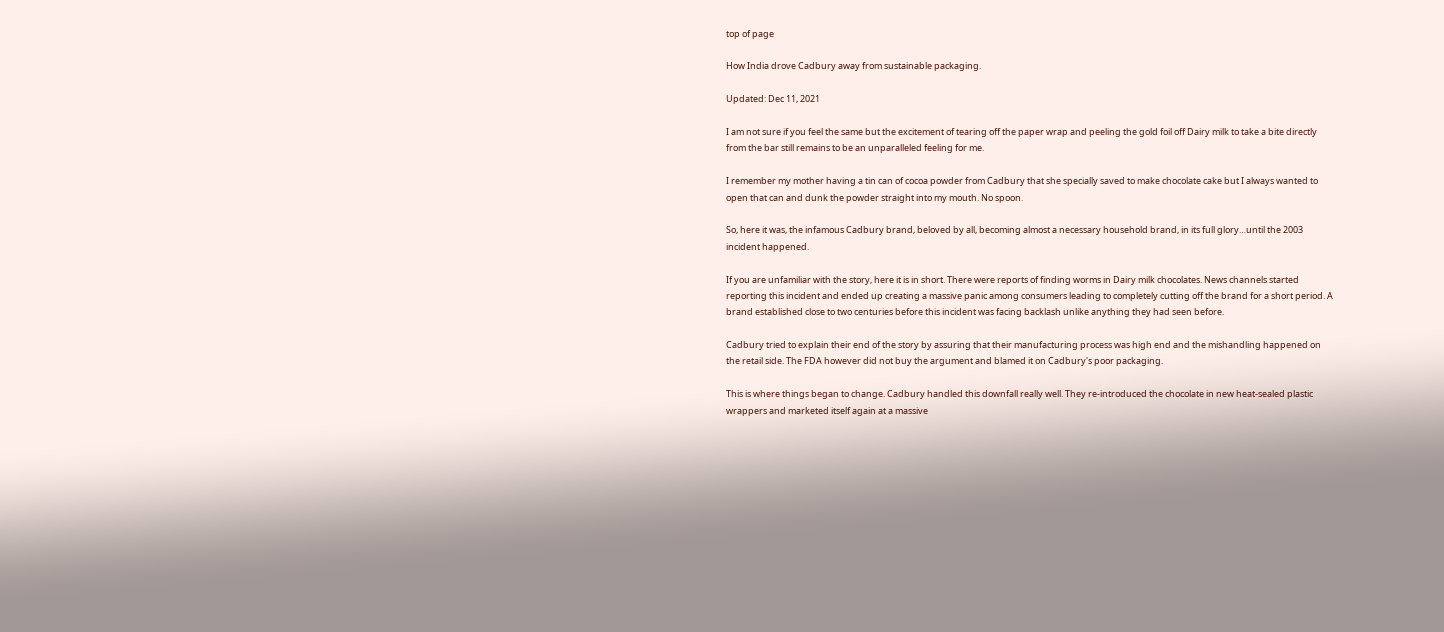top of page

How India drove Cadbury away from sustainable packaging.

Updated: Dec 11, 2021

I am not sure if you feel the same but the excitement of tearing off the paper wrap and peeling the gold foil off Dairy milk to take a bite directly from the bar still remains to be an unparalleled feeling for me.

I remember my mother having a tin can of cocoa powder from Cadbury that she specially saved to make chocolate cake but I always wanted to open that can and dunk the powder straight into my mouth. No spoon.

So, here it was, the infamous Cadbury brand, beloved by all, becoming almost a necessary household brand, in its full glory…until the 2003 incident happened.

If you are unfamiliar with the story, here it is in short. There were reports of finding worms in Dairy milk chocolates. News channels started reporting this incident and ended up creating a massive panic among consumers leading to completely cutting off the brand for a short period. A brand established close to two centuries before this incident was facing backlash unlike anything they had seen before.

Cadbury tried to explain their end of the story by assuring that their manufacturing process was high end and the mishandling happened on the retail side. The FDA however did not buy the argument and blamed it on Cadbury's poor packaging.

This is where things began to change. Cadbury handled this downfall really well. They re-introduced the chocolate in new heat-sealed plastic wrappers and marketed itself again at a massive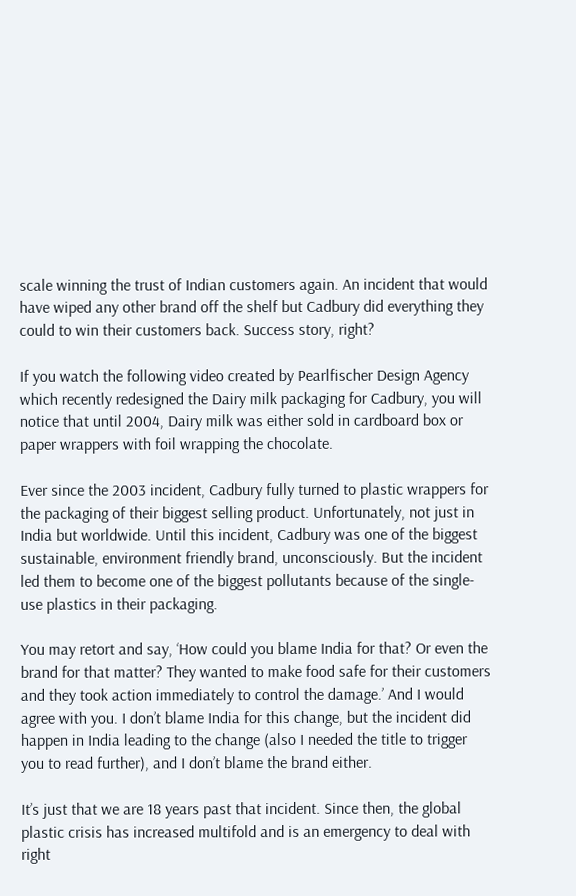scale winning the trust of Indian customers again. An incident that would have wiped any other brand off the shelf but Cadbury did everything they could to win their customers back. Success story, right?

If you watch the following video created by Pearlfischer Design Agency which recently redesigned the Dairy milk packaging for Cadbury, you will notice that until 2004, Dairy milk was either sold in cardboard box or paper wrappers with foil wrapping the chocolate.

Ever since the 2003 incident, Cadbury fully turned to plastic wrappers for the packaging of their biggest selling product. Unfortunately, not just in India but worldwide. Until this incident, Cadbury was one of the biggest sustainable, environment friendly brand, unconsciously. But the incident led them to become one of the biggest pollutants because of the single-use plastics in their packaging.

You may retort and say, ‘How could you blame India for that? Or even the brand for that matter? They wanted to make food safe for their customers and they took action immediately to control the damage.’ And I would agree with you. I don’t blame India for this change, but the incident did happen in India leading to the change (also I needed the title to trigger you to read further), and I don’t blame the brand either.

It’s just that we are 18 years past that incident. Since then, the global plastic crisis has increased multifold and is an emergency to deal with right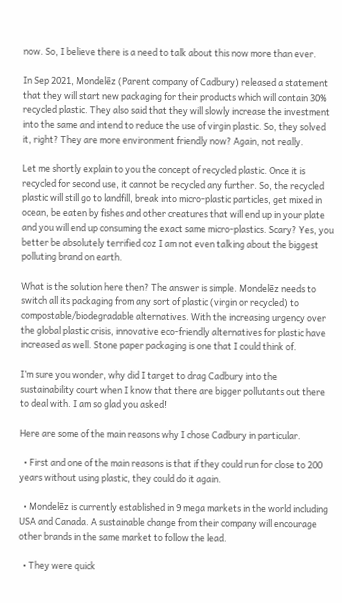now. So, I believe there is a need to talk about this now more than ever.

In Sep 2021, Mondelēz (Parent company of Cadbury) released a statement that they will start new packaging for their products which will contain 30% recycled plastic. They also said that they will slowly increase the investment into the same and intend to reduce the use of virgin plastic. So, they solved it, right? They are more environment friendly now? Again, not really.

Let me shortly explain to you the concept of recycled plastic. Once it is recycled for second use, it cannot be recycled any further. So, the recycled plastic will still go to landfill, break into micro-plastic particles, get mixed in ocean, be eaten by fishes and other creatures that will end up in your plate and you will end up consuming the exact same micro-plastics. Scary? Yes, you better be absolutely terrified coz I am not even talking about the biggest polluting brand on earth.

What is the solution here then? The answer is simple. Mondelēz needs to switch all its packaging from any sort of plastic (virgin or recycled) to compostable/biodegradable alternatives. With the increasing urgency over the global plastic crisis, innovative eco-friendly alternatives for plastic have increased as well. Stone paper packaging is one that I could think of.

I’m sure you wonder, why did I target to drag Cadbury into the sustainability court when I know that there are bigger pollutants out there to deal with. I am so glad you asked!

Here are some of the main reasons why I chose Cadbury in particular.

  • First and one of the main reasons is that if they could run for close to 200 years without using plastic, they could do it again.

  • Mondelēz is currently established in 9 mega markets in the world including USA and Canada. A sustainable change from their company will encourage other brands in the same market to follow the lead.

  • They were quick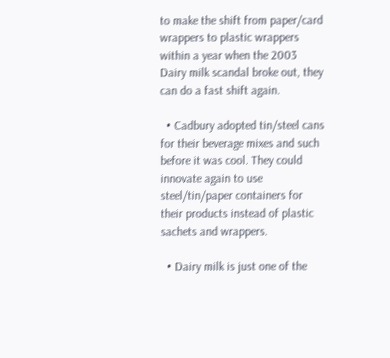to make the shift from paper/card wrappers to plastic wrappers within a year when the 2003 Dairy milk scandal broke out, they can do a fast shift again.

  • Cadbury adopted tin/steel cans for their beverage mixes and such before it was cool. They could innovate again to use steel/tin/paper containers for their products instead of plastic sachets and wrappers.

  • Dairy milk is just one of the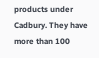products under Cadbury. They have more than 100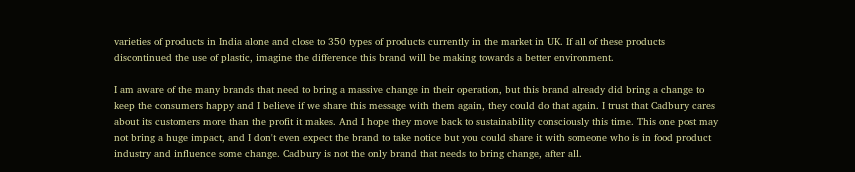varieties of products in India alone and close to 350 types of products currently in the market in UK. If all of these products discontinued the use of plastic, imagine the difference this brand will be making towards a better environment.

I am aware of the many brands that need to bring a massive change in their operation, but this brand already did bring a change to keep the consumers happy and I believe if we share this message with them again, they could do that again. I trust that Cadbury cares about its customers more than the profit it makes. And I hope they move back to sustainability consciously this time. This one post may not bring a huge impact, and I don't even expect the brand to take notice but you could share it with someone who is in food product industry and influence some change. Cadbury is not the only brand that needs to bring change, after all.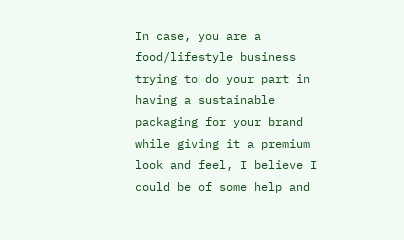In case, you are a food/lifestyle business trying to do your part in having a sustainable packaging for your brand while giving it a premium look and feel, I believe I could be of some help and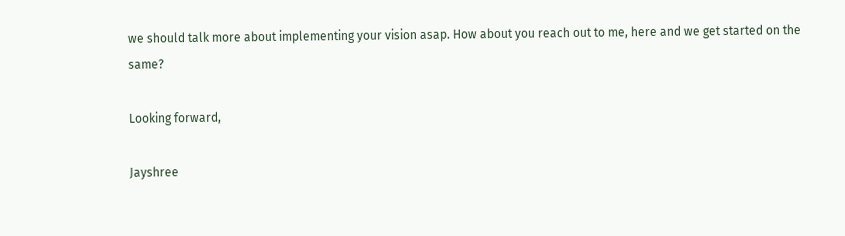we should talk more about implementing your vision asap. How about you reach out to me, here and we get started on the same?

Looking forward,

Jayshree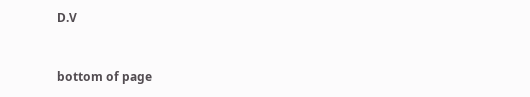D.V


bottom of page